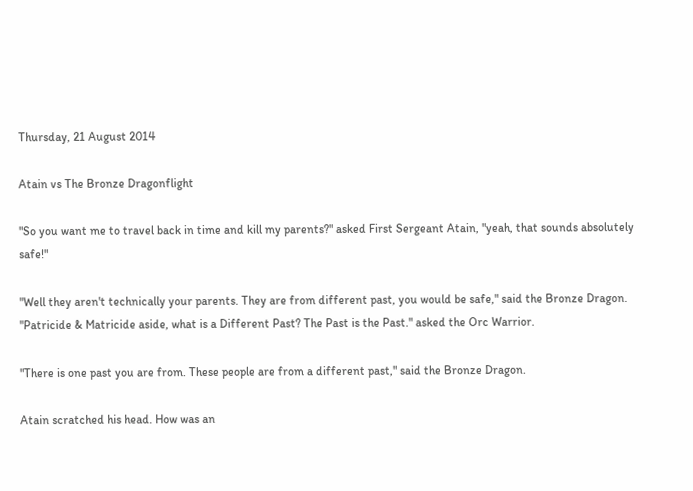Thursday, 21 August 2014

Atain vs The Bronze Dragonflight

"So you want me to travel back in time and kill my parents?" asked First Sergeant Atain, "yeah, that sounds absolutely safe!"

"Well they aren't technically your parents. They are from different past, you would be safe," said the Bronze Dragon.
"Patricide & Matricide aside, what is a Different Past? The Past is the Past." asked the Orc Warrior.

"There is one past you are from. These people are from a different past," said the Bronze Dragon.

Atain scratched his head. How was an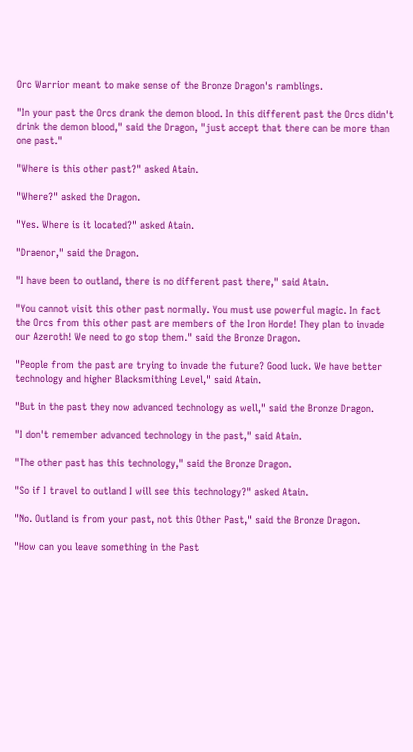Orc Warrior meant to make sense of the Bronze Dragon's ramblings.

"In your past the Orcs drank the demon blood. In this different past the Orcs didn't drink the demon blood," said the Dragon, "just accept that there can be more than one past."

"Where is this other past?" asked Atain.

"Where?" asked the Dragon.

"Yes. Where is it located?" asked Atain.

"Draenor," said the Dragon.

"I have been to outland, there is no different past there," said Atain.

"You cannot visit this other past normally. You must use powerful magic. In fact the Orcs from this other past are members of the Iron Horde! They plan to invade our Azeroth! We need to go stop them." said the Bronze Dragon.

"People from the past are trying to invade the future? Good luck. We have better technology and higher Blacksmithing Level," said Atain.

"But in the past they now advanced technology as well," said the Bronze Dragon.

"I don't remember advanced technology in the past," said Atain.

"The other past has this technology," said the Bronze Dragon.

"So if I travel to outland I will see this technology?" asked Atain.

"No. Outland is from your past, not this Other Past," said the Bronze Dragon.

"How can you leave something in the Past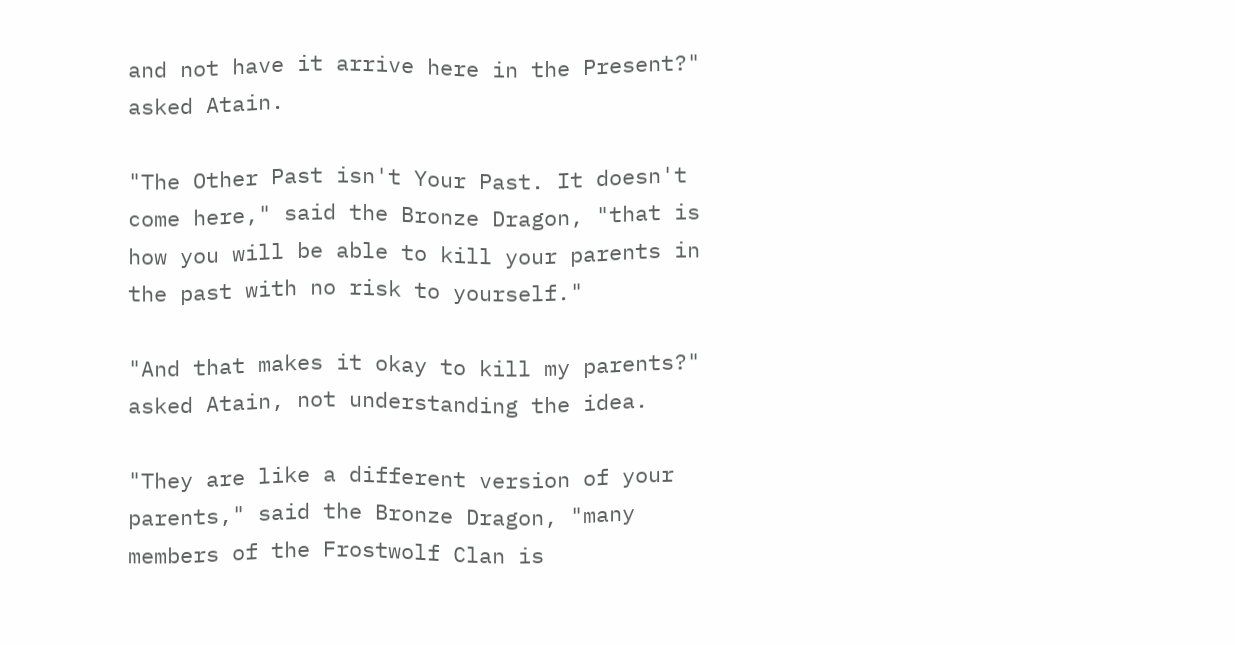and not have it arrive here in the Present?" asked Atain.

"The Other Past isn't Your Past. It doesn't come here," said the Bronze Dragon, "that is how you will be able to kill your parents in the past with no risk to yourself."

"And that makes it okay to kill my parents?" asked Atain, not understanding the idea.

"They are like a different version of your parents," said the Bronze Dragon, "many members of the Frostwolf Clan is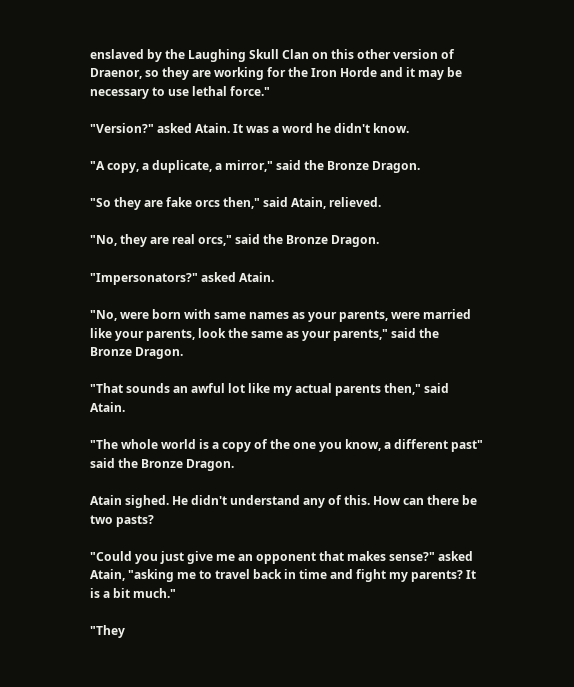enslaved by the Laughing Skull Clan on this other version of Draenor, so they are working for the Iron Horde and it may be necessary to use lethal force."

"Version?" asked Atain. It was a word he didn't know.

"A copy, a duplicate, a mirror," said the Bronze Dragon.

"So they are fake orcs then," said Atain, relieved.

"No, they are real orcs," said the Bronze Dragon.

"Impersonators?" asked Atain.

"No, were born with same names as your parents, were married like your parents, look the same as your parents," said the Bronze Dragon.

"That sounds an awful lot like my actual parents then," said Atain.

"The whole world is a copy of the one you know, a different past" said the Bronze Dragon.

Atain sighed. He didn't understand any of this. How can there be two pasts?

"Could you just give me an opponent that makes sense?" asked Atain, "asking me to travel back in time and fight my parents? It is a bit much."

"They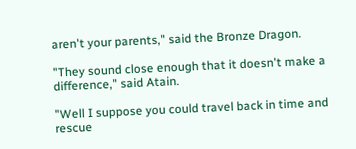aren't your parents," said the Bronze Dragon.

"They sound close enough that it doesn't make a difference," said Atain.

"Well I suppose you could travel back in time and rescue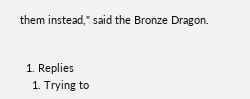them instead," said the Bronze Dragon.


  1. Replies
    1. Trying to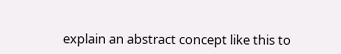explain an abstract concept like this to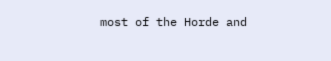most of the Horde and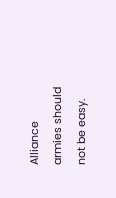Alliance armies should not be easy.